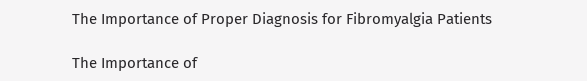The Importance of Proper Diagnosis for Fibromyalgia Patients

The Importance of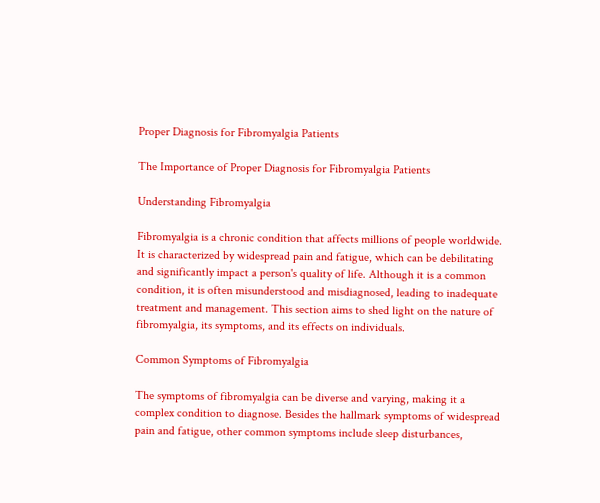Proper Diagnosis for Fibromyalgia Patients

The Importance of Proper Diagnosis for Fibromyalgia Patients

Understanding Fibromyalgia

Fibromyalgia is a chronic condition that affects millions of people worldwide. It is characterized by widespread pain and fatigue, which can be debilitating and significantly impact a person's quality of life. Although it is a common condition, it is often misunderstood and misdiagnosed, leading to inadequate treatment and management. This section aims to shed light on the nature of fibromyalgia, its symptoms, and its effects on individuals.

Common Symptoms of Fibromyalgia

The symptoms of fibromyalgia can be diverse and varying, making it a complex condition to diagnose. Besides the hallmark symptoms of widespread pain and fatigue, other common symptoms include sleep disturbances,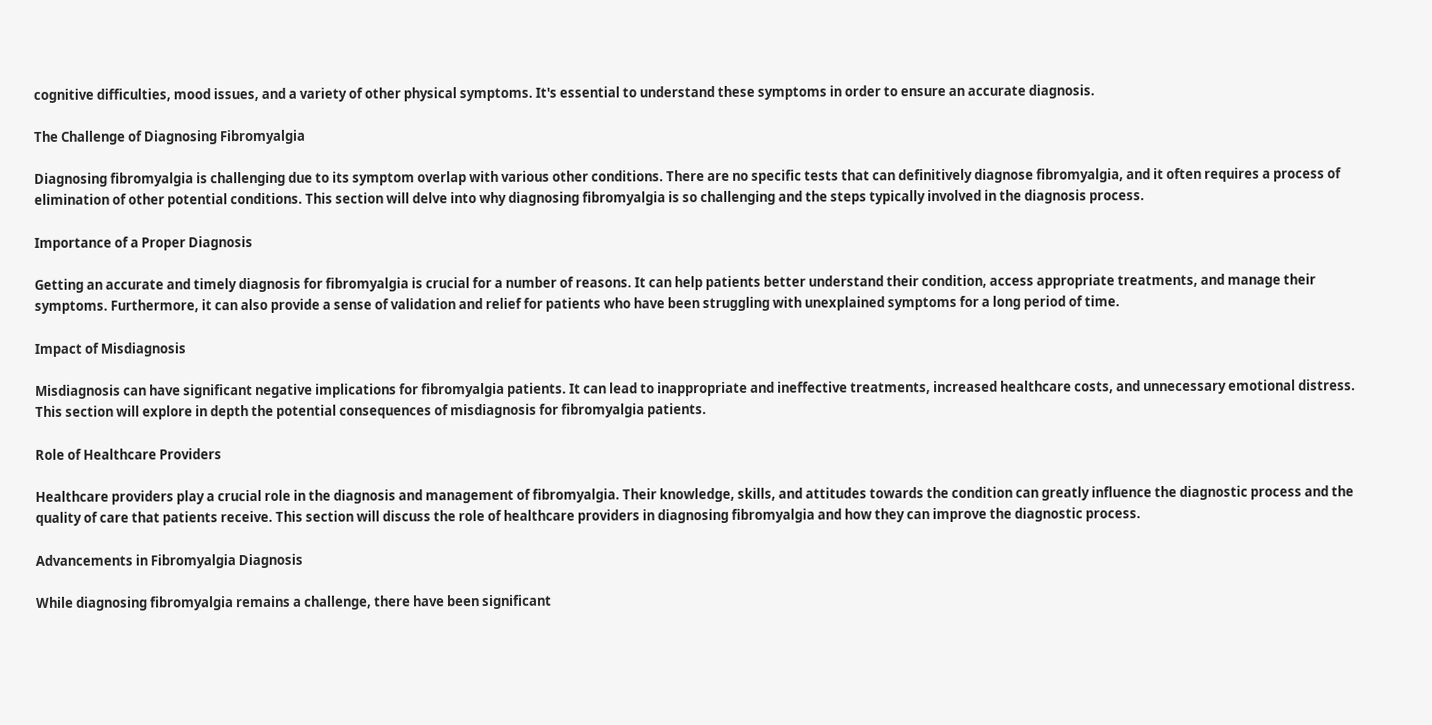cognitive difficulties, mood issues, and a variety of other physical symptoms. It's essential to understand these symptoms in order to ensure an accurate diagnosis.

The Challenge of Diagnosing Fibromyalgia

Diagnosing fibromyalgia is challenging due to its symptom overlap with various other conditions. There are no specific tests that can definitively diagnose fibromyalgia, and it often requires a process of elimination of other potential conditions. This section will delve into why diagnosing fibromyalgia is so challenging and the steps typically involved in the diagnosis process.

Importance of a Proper Diagnosis

Getting an accurate and timely diagnosis for fibromyalgia is crucial for a number of reasons. It can help patients better understand their condition, access appropriate treatments, and manage their symptoms. Furthermore, it can also provide a sense of validation and relief for patients who have been struggling with unexplained symptoms for a long period of time.

Impact of Misdiagnosis

Misdiagnosis can have significant negative implications for fibromyalgia patients. It can lead to inappropriate and ineffective treatments, increased healthcare costs, and unnecessary emotional distress. This section will explore in depth the potential consequences of misdiagnosis for fibromyalgia patients.

Role of Healthcare Providers

Healthcare providers play a crucial role in the diagnosis and management of fibromyalgia. Their knowledge, skills, and attitudes towards the condition can greatly influence the diagnostic process and the quality of care that patients receive. This section will discuss the role of healthcare providers in diagnosing fibromyalgia and how they can improve the diagnostic process.

Advancements in Fibromyalgia Diagnosis

While diagnosing fibromyalgia remains a challenge, there have been significant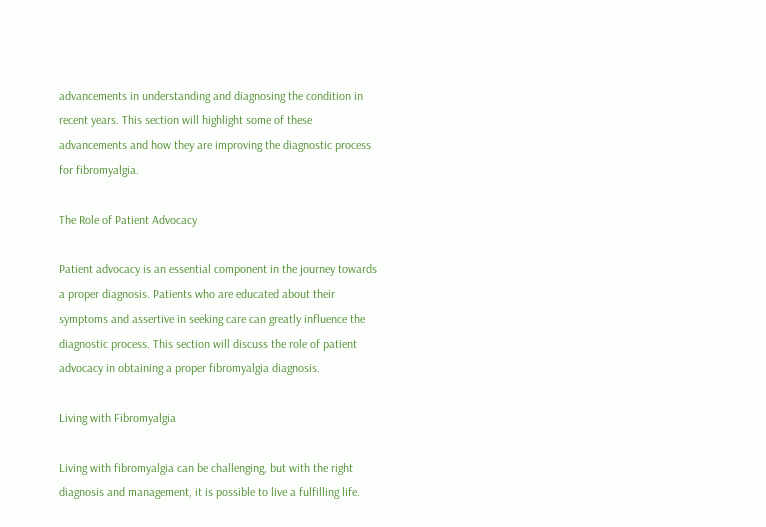advancements in understanding and diagnosing the condition in recent years. This section will highlight some of these advancements and how they are improving the diagnostic process for fibromyalgia.

The Role of Patient Advocacy

Patient advocacy is an essential component in the journey towards a proper diagnosis. Patients who are educated about their symptoms and assertive in seeking care can greatly influence the diagnostic process. This section will discuss the role of patient advocacy in obtaining a proper fibromyalgia diagnosis.

Living with Fibromyalgia

Living with fibromyalgia can be challenging, but with the right diagnosis and management, it is possible to live a fulfilling life.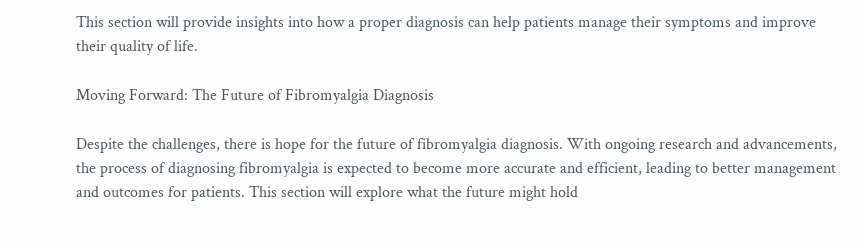This section will provide insights into how a proper diagnosis can help patients manage their symptoms and improve their quality of life.

Moving Forward: The Future of Fibromyalgia Diagnosis

Despite the challenges, there is hope for the future of fibromyalgia diagnosis. With ongoing research and advancements, the process of diagnosing fibromyalgia is expected to become more accurate and efficient, leading to better management and outcomes for patients. This section will explore what the future might hold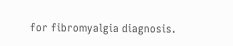for fibromyalgia diagnosis.